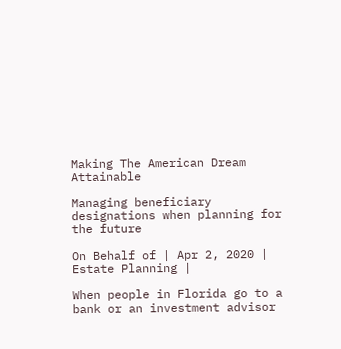Making The American Dream Attainable

Managing beneficiary designations when planning for the future

On Behalf of | Apr 2, 2020 | Estate Planning |

When people in Florida go to a bank or an investment advisor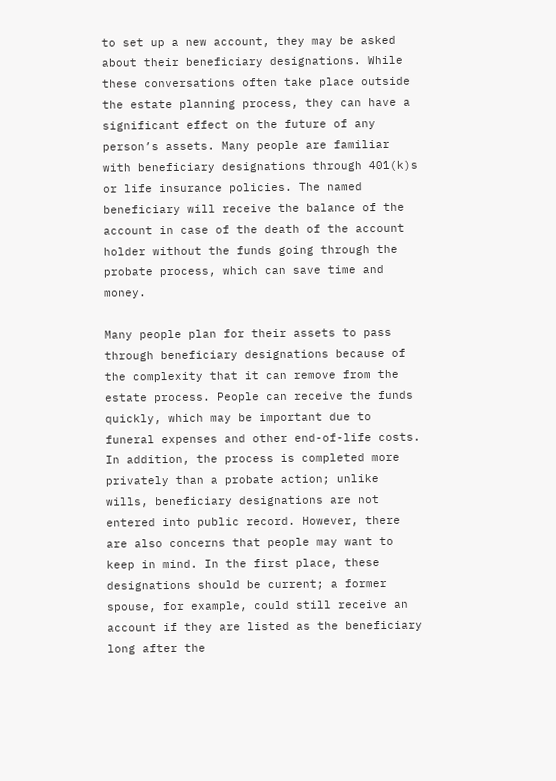to set up a new account, they may be asked about their beneficiary designations. While these conversations often take place outside the estate planning process, they can have a significant effect on the future of any person’s assets. Many people are familiar with beneficiary designations through 401(k)s or life insurance policies. The named beneficiary will receive the balance of the account in case of the death of the account holder without the funds going through the probate process, which can save time and money.

Many people plan for their assets to pass through beneficiary designations because of the complexity that it can remove from the estate process. People can receive the funds quickly, which may be important due to funeral expenses and other end-of-life costs. In addition, the process is completed more privately than a probate action; unlike wills, beneficiary designations are not entered into public record. However, there are also concerns that people may want to keep in mind. In the first place, these designations should be current; a former spouse, for example, could still receive an account if they are listed as the beneficiary long after the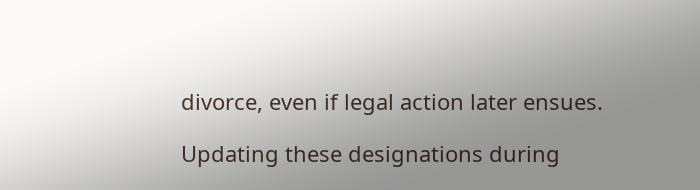divorce, even if legal action later ensues.

Updating these designations during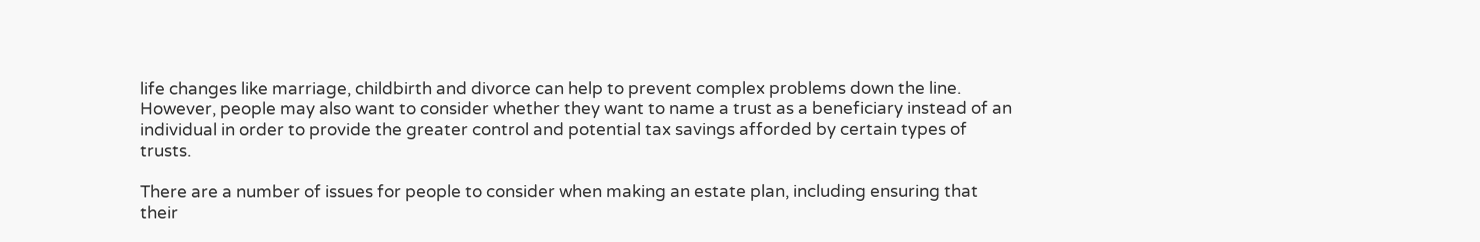life changes like marriage, childbirth and divorce can help to prevent complex problems down the line. However, people may also want to consider whether they want to name a trust as a beneficiary instead of an individual in order to provide the greater control and potential tax savings afforded by certain types of trusts.

There are a number of issues for people to consider when making an estate plan, including ensuring that their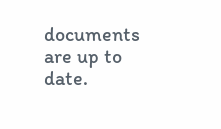documents are up to date.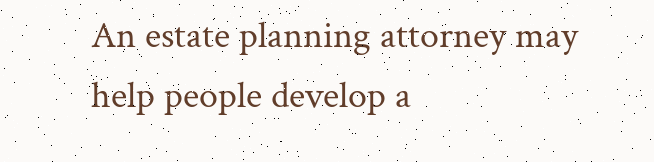An estate planning attorney may help people develop a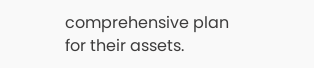comprehensive plan for their assets.